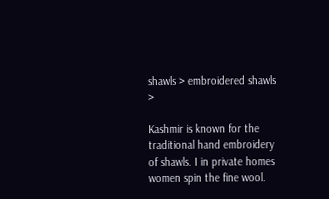shawls > embroidered shawls >

Kashmir is known for the traditional hand embroidery of shawls. I in private homes women spin the fine wool.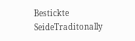Bestickte SeideTraditonally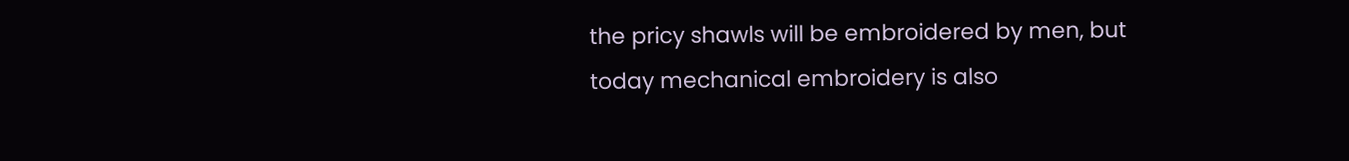the pricy shawls will be embroidered by men, but today mechanical embroidery is also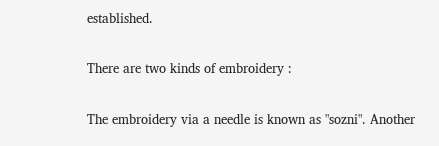established.

There are two kinds of embroidery :

The embroidery via a needle is known as "sozni". Another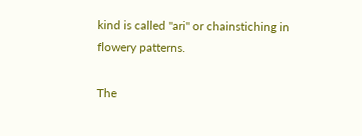kind is called "ari" or chainstiching in flowery patterns.

The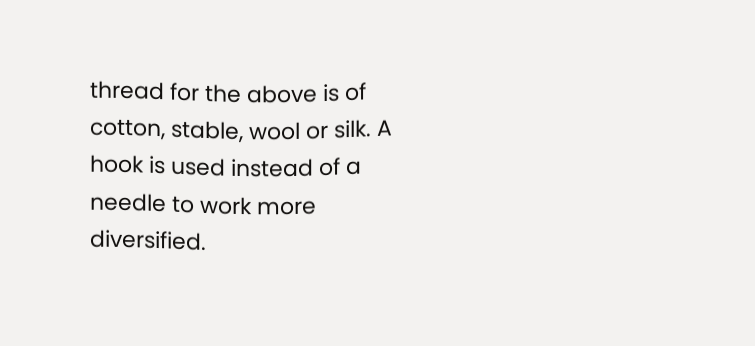thread for the above is of cotton, stable, wool or silk. A hook is used instead of a needle to work more diversified.